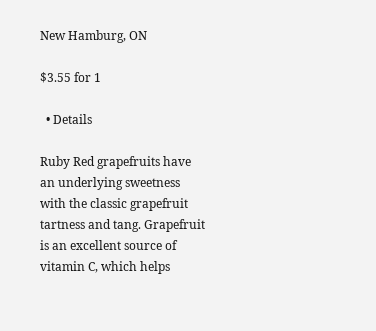New Hamburg, ON

$3.55 for 1

  • Details

Ruby Red grapefruits have an underlying sweetness with the classic grapefruit tartness and tang. Grapefruit is an excellent source of vitamin C, which helps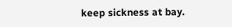keep sickness at bay.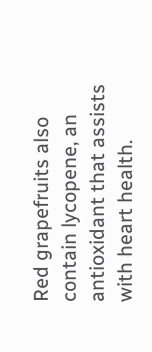Red grapefruits also contain lycopene, an antioxidant that assists with heart health.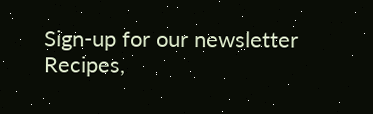Sign-up for our newsletter
Recipes,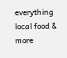everything local food & more